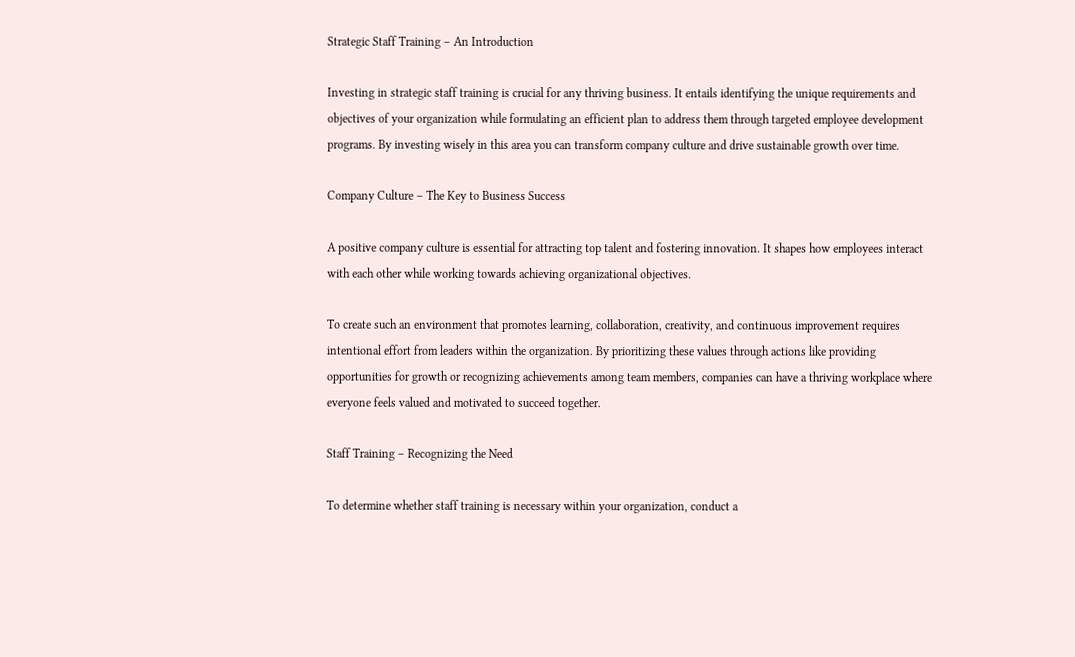Strategic Staff Training – An Introduction

Investing in strategic staff training is crucial for any thriving business. It entails identifying the unique requirements and objectives of your organization while formulating an efficient plan to address them through targeted employee development programs. By investing wisely in this area you can transform company culture and drive sustainable growth over time.

Company Culture – The Key to Business Success

A positive company culture is essential for attracting top talent and fostering innovation. It shapes how employees interact with each other while working towards achieving organizational objectives.

To create such an environment that promotes learning, collaboration, creativity, and continuous improvement requires intentional effort from leaders within the organization. By prioritizing these values through actions like providing opportunities for growth or recognizing achievements among team members, companies can have a thriving workplace where everyone feels valued and motivated to succeed together.

Staff Training – Recognizing the Need

To determine whether staff training is necessary within your organization, conduct a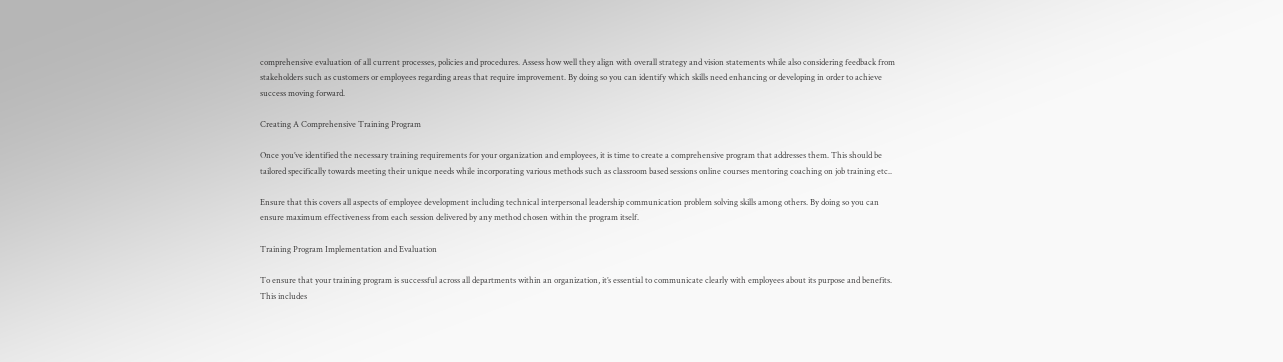comprehensive evaluation of all current processes, policies and procedures. Assess how well they align with overall strategy and vision statements while also considering feedback from stakeholders such as customers or employees regarding areas that require improvement. By doing so you can identify which skills need enhancing or developing in order to achieve success moving forward.

Creating A Comprehensive Training Program

Once you’ve identified the necessary training requirements for your organization and employees, it is time to create a comprehensive program that addresses them. This should be tailored specifically towards meeting their unique needs while incorporating various methods such as classroom based sessions online courses mentoring coaching on job training etc..

Ensure that this covers all aspects of employee development including technical interpersonal leadership communication problem solving skills among others. By doing so you can ensure maximum effectiveness from each session delivered by any method chosen within the program itself.

Training Program Implementation and Evaluation

To ensure that your training program is successful across all departments within an organization, it’s essential to communicate clearly with employees about its purpose and benefits. This includes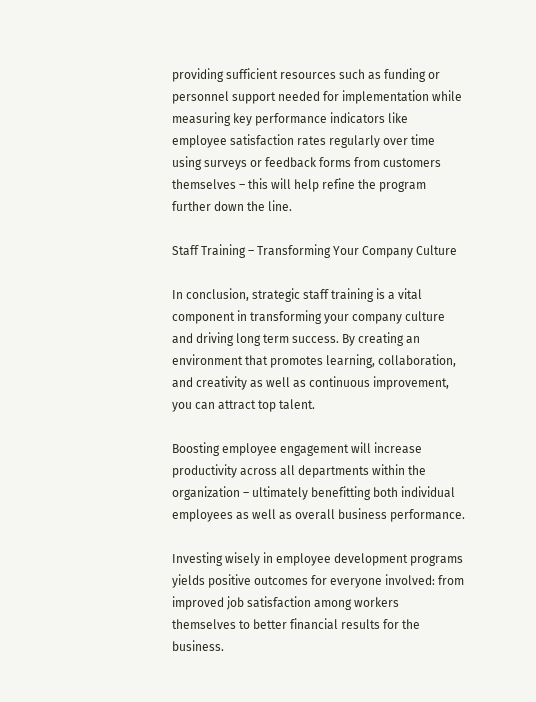providing sufficient resources such as funding or personnel support needed for implementation while measuring key performance indicators like employee satisfaction rates regularly over time using surveys or feedback forms from customers themselves – this will help refine the program further down the line.

Staff Training – Transforming Your Company Culture

In conclusion, strategic staff training is a vital component in transforming your company culture and driving long term success. By creating an environment that promotes learning, collaboration, and creativity as well as continuous improvement, you can attract top talent.

Boosting employee engagement will increase productivity across all departments within the organization – ultimately benefitting both individual employees as well as overall business performance.

Investing wisely in employee development programs yields positive outcomes for everyone involved: from improved job satisfaction among workers themselves to better financial results for the business.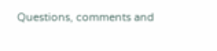Questions, comments and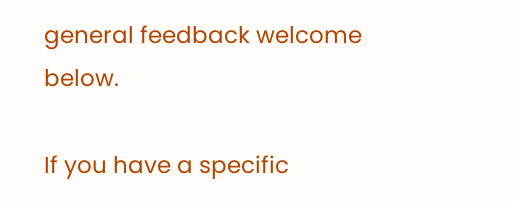general feedback welcome below.

If you have a specific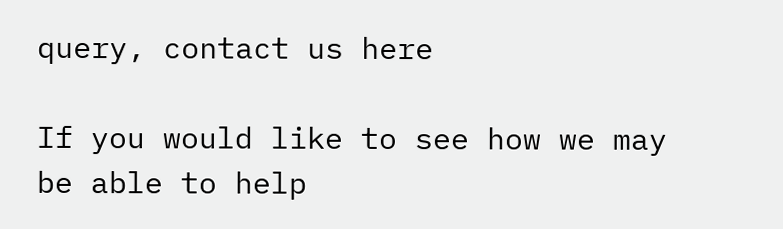query, contact us here

If you would like to see how we may be able to help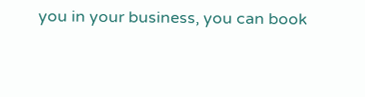you in your business, you can book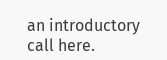an introductory call here.